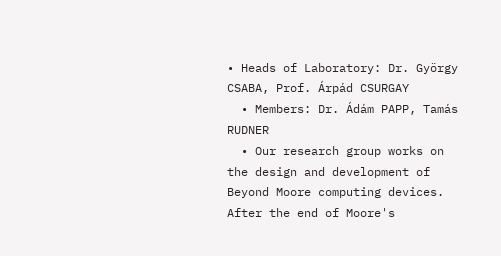• Heads of Laboratory: Dr. György CSABA, Prof. Árpád CSURGAY
  • Members: Dr. Ádám PAPP, Tamás RUDNER
  • Our research group works on the design and development of Beyond Moore computing devices. After the end of Moore's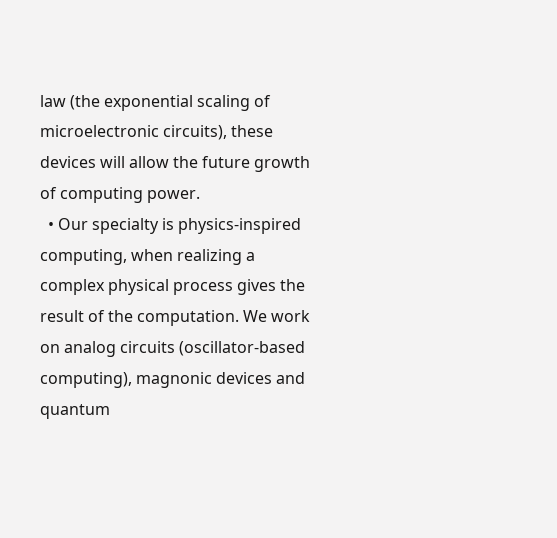law (the exponential scaling of microelectronic circuits), these devices will allow the future growth of computing power.
  • Our specialty is physics-inspired computing, when realizing a complex physical process gives the result of the computation. We work on analog circuits (oscillator-based computing), magnonic devices and quantum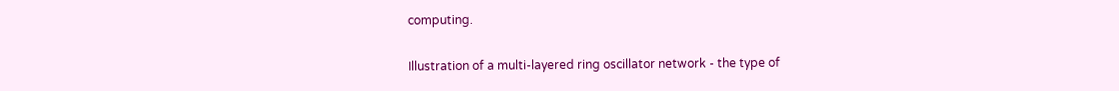computing.

Illustration of a multi-layered ring oscillator network - the type of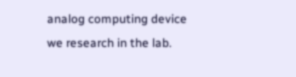analog computing device we research in the lab.